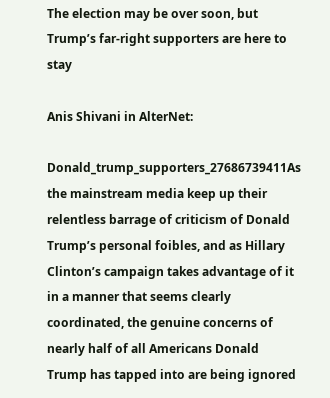The election may be over soon, but Trump’s far-right supporters are here to stay

Anis Shivani in AlterNet:

Donald_trump_supporters_27686739411As the mainstream media keep up their relentless barrage of criticism of Donald Trump’s personal foibles, and as Hillary Clinton’s campaign takes advantage of it in a manner that seems clearly coordinated, the genuine concerns of nearly half of all Americans Donald Trump has tapped into are being ignored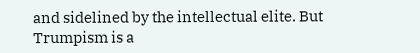and sidelined by the intellectual elite. But Trumpism is a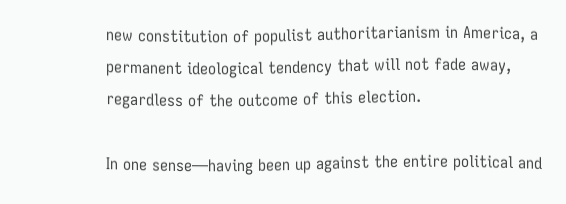new constitution of populist authoritarianism in America, a permanent ideological tendency that will not fade away, regardless of the outcome of this election.

In one sense—having been up against the entire political and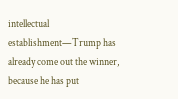intellectual establishment—Trump has already come out the winner, because he has put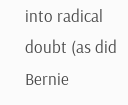into radical doubt (as did Bernie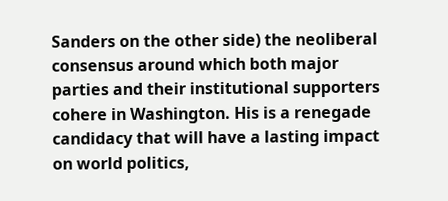Sanders on the other side) the neoliberal consensus around which both major parties and their institutional supporters cohere in Washington. His is a renegade candidacy that will have a lasting impact on world politics,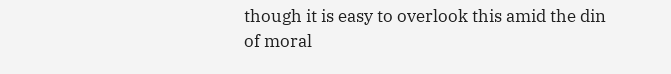though it is easy to overlook this amid the din of moral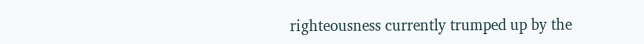righteousness currently trumped up by the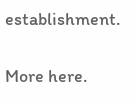establishment.

More here.